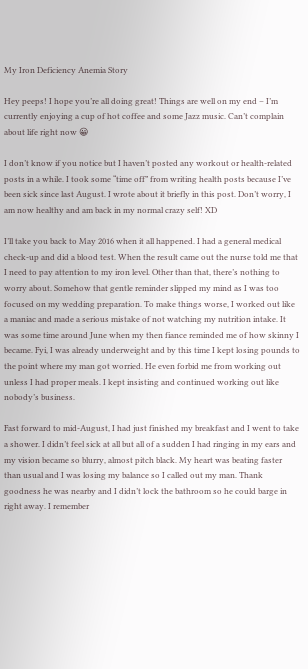My Iron Deficiency Anemia Story

Hey peeps! I hope you’re all doing great! Things are well on my end – I’m currently enjoying a cup of hot coffee and some Jazz music. Can’t complain about life right now 😀

I don’t know if you notice but I haven’t posted any workout or health-related posts in a while. I took some “time off” from writing health posts because I’ve been sick since last August. I wrote about it briefly in this post. Don’t worry, I am now healthy and am back in my normal crazy self! XD

I’ll take you back to May 2016 when it all happened. I had a general medical check-up and did a blood test. When the result came out the nurse told me that I need to pay attention to my iron level. Other than that, there’s nothing to worry about. Somehow that gentle reminder slipped my mind as I was too focused on my wedding preparation. To make things worse, I worked out like a maniac and made a serious mistake of not watching my nutrition intake. It was some time around June when my then fiance reminded me of how skinny I became. Fyi, I was already underweight and by this time I kept losing pounds to the point where my man got worried. He even forbid me from working out unless I had proper meals. I kept insisting and continued working out like nobody’s business.

Fast forward to mid-August, I had just finished my breakfast and I went to take a shower. I didn’t feel sick at all but all of a sudden I had ringing in my ears and my vision became so blurry, almost pitch black. My heart was beating faster than usual and I was losing my balance so I called out my man. Thank goodness he was nearby and I didn’t lock the bathroom so he could barge in right away. I remember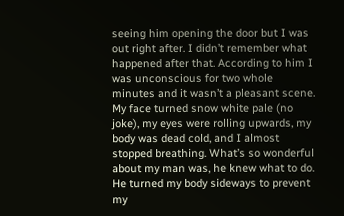seeing him opening the door but I was out right after. I didn’t remember what happened after that. According to him I was unconscious for two whole minutes and it wasn’t a pleasant scene. My face turned snow white pale (no joke), my eyes were rolling upwards, my body was dead cold, and I almost stopped breathing. What’s so wonderful about my man was, he knew what to do. He turned my body sideways to prevent my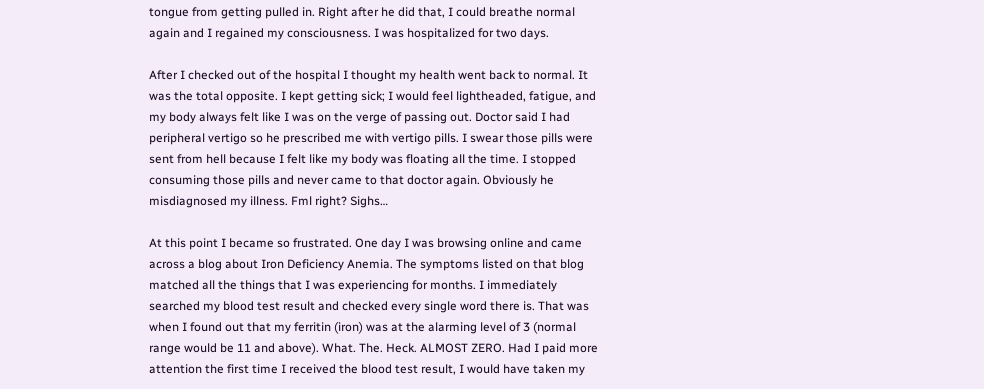tongue from getting pulled in. Right after he did that, I could breathe normal again and I regained my consciousness. I was hospitalized for two days.

After I checked out of the hospital I thought my health went back to normal. It was the total opposite. I kept getting sick; I would feel lightheaded, fatigue, and my body always felt like I was on the verge of passing out. Doctor said I had peripheral vertigo so he prescribed me with vertigo pills. I swear those pills were sent from hell because I felt like my body was floating all the time. I stopped consuming those pills and never came to that doctor again. Obviously he misdiagnosed my illness. Fml right? Sighs…

At this point I became so frustrated. One day I was browsing online and came across a blog about Iron Deficiency Anemia. The symptoms listed on that blog matched all the things that I was experiencing for months. I immediately searched my blood test result and checked every single word there is. That was when I found out that my ferritin (iron) was at the alarming level of 3 (normal range would be 11 and above). What. The. Heck. ALMOST ZERO. Had I paid more attention the first time I received the blood test result, I would have taken my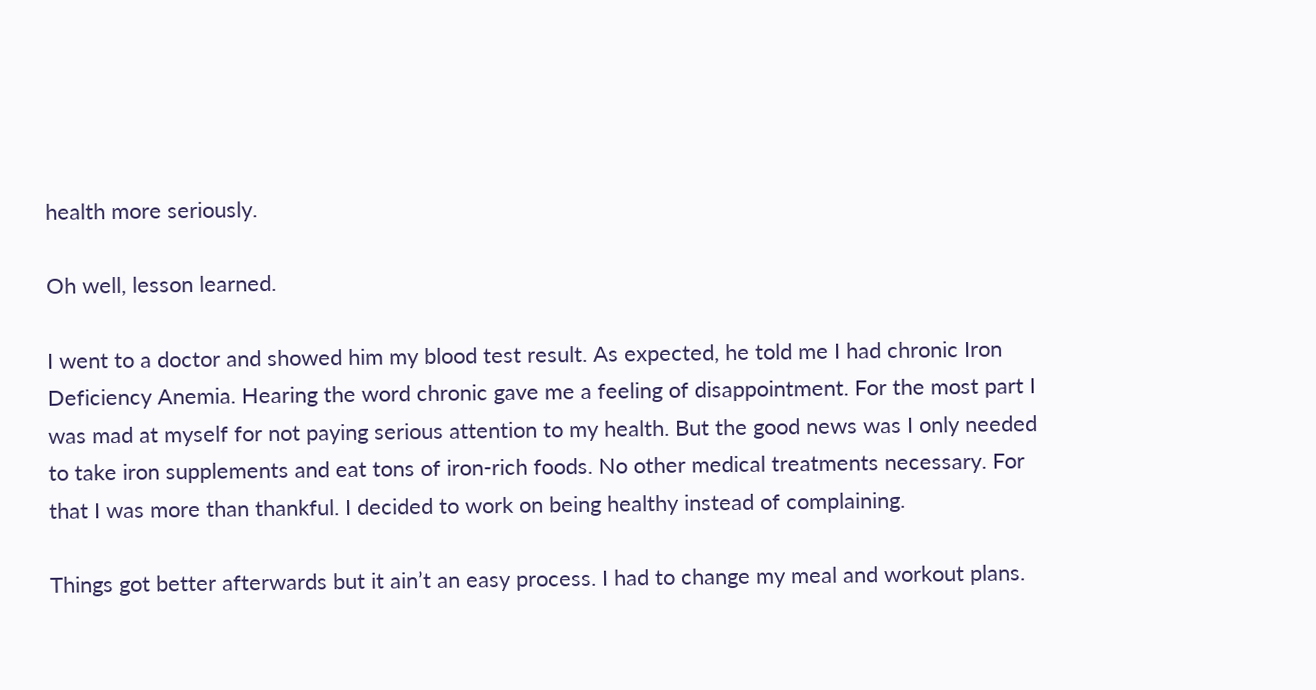health more seriously.

Oh well, lesson learned.

I went to a doctor and showed him my blood test result. As expected, he told me I had chronic Iron Deficiency Anemia. Hearing the word chronic gave me a feeling of disappointment. For the most part I was mad at myself for not paying serious attention to my health. But the good news was I only needed to take iron supplements and eat tons of iron-rich foods. No other medical treatments necessary. For that I was more than thankful. I decided to work on being healthy instead of complaining.

Things got better afterwards but it ain’t an easy process. I had to change my meal and workout plans.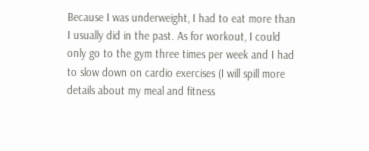Because I was underweight, I had to eat more than I usually did in the past. As for workout, I could only go to the gym three times per week and I had to slow down on cardio exercises (I will spill more details about my meal and fitness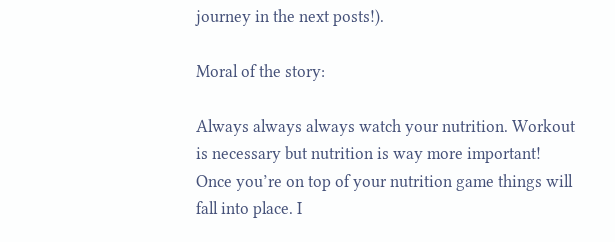journey in the next posts!).

Moral of the story:

Always always always watch your nutrition. Workout is necessary but nutrition is way more important! Once you’re on top of your nutrition game things will fall into place. I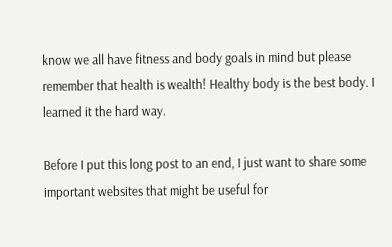know we all have fitness and body goals in mind but please remember that health is wealth! Healthy body is the best body. I learned it the hard way.

Before I put this long post to an end, I just want to share some important websites that might be useful for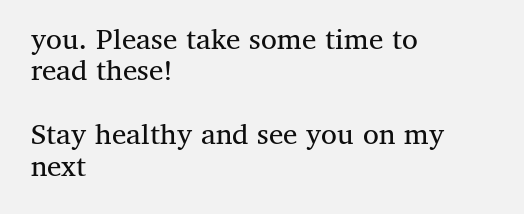you. Please take some time to read these!

Stay healthy and see you on my next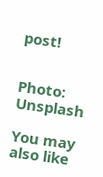post!


Photo: Unsplash

You may also like